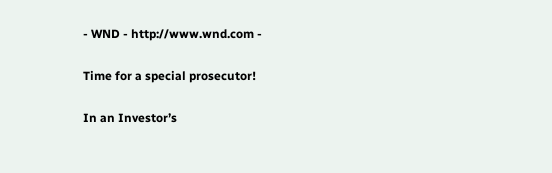- WND - http://www.wnd.com -

Time for a special prosecutor!

In an Investor’s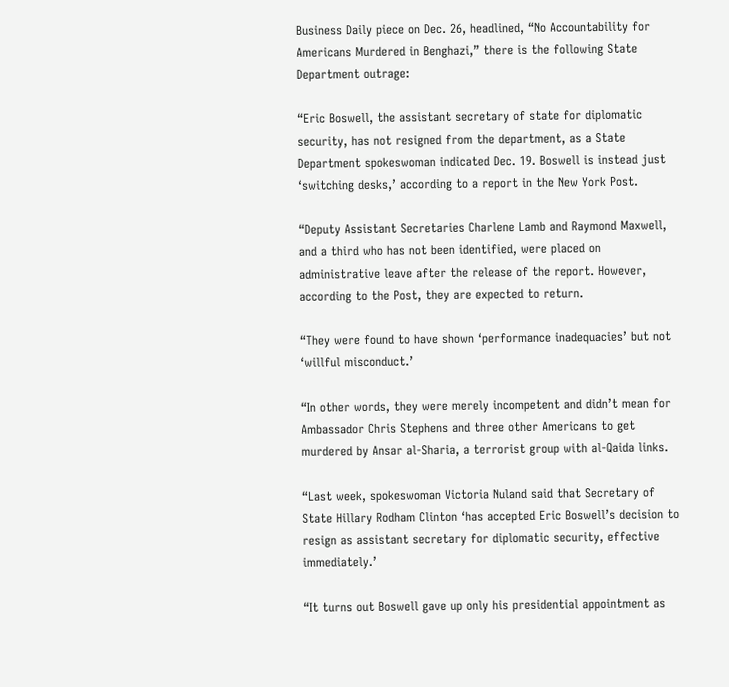Business Daily piece on Dec. 26, headlined, “No Accountability for Americans Murdered in Benghazi,” there is the following State Department outrage:

“Eric Boswell, the assistant secretary of state for diplomatic security, has not resigned from the department, as a State Department spokeswoman indicated Dec. 19. Boswell is instead just ‘switching desks,’ according to a report in the New York Post.

“Deputy Assistant Secretaries Charlene Lamb and Raymond Maxwell, and a third who has not been identified, were placed on administrative leave after the release of the report. However, according to the Post, they are expected to return.

“They were found to have shown ‘performance inadequacies’ but not ‘willful misconduct.’

“In other words, they were merely incompetent and didn’t mean for Ambassador Chris Stephens and three other Americans to get murdered by Ansar al-Sharia, a terrorist group with al-Qaida links.

“Last week, spokeswoman Victoria Nuland said that Secretary of State Hillary Rodham Clinton ‘has accepted Eric Boswell’s decision to resign as assistant secretary for diplomatic security, effective immediately.’

“It turns out Boswell gave up only his presidential appointment as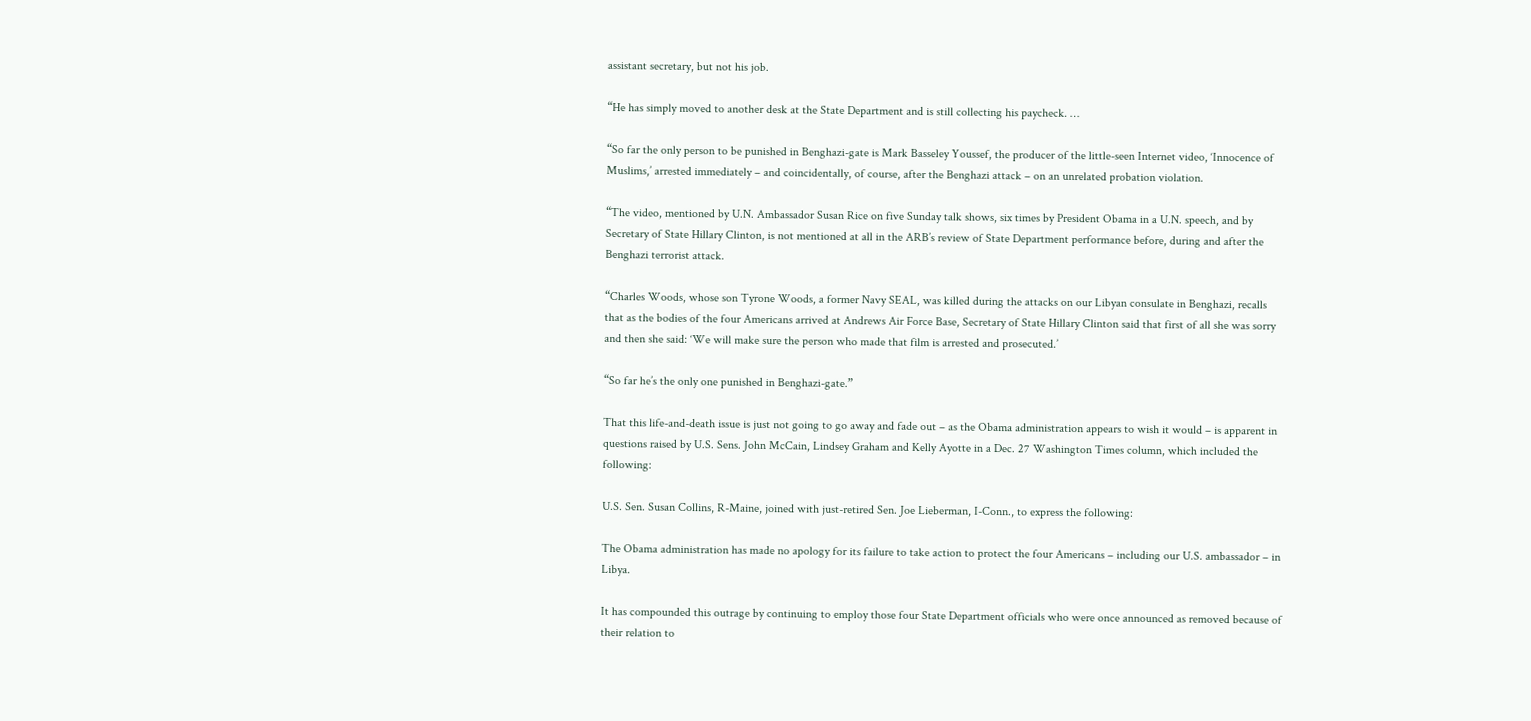assistant secretary, but not his job.

“He has simply moved to another desk at the State Department and is still collecting his paycheck. …

“So far the only person to be punished in Benghazi-gate is Mark Basseley Youssef, the producer of the little-seen Internet video, ‘Innocence of Muslims,’ arrested immediately – and coincidentally, of course, after the Benghazi attack – on an unrelated probation violation.

“The video, mentioned by U.N. Ambassador Susan Rice on five Sunday talk shows, six times by President Obama in a U.N. speech, and by Secretary of State Hillary Clinton, is not mentioned at all in the ARB’s review of State Department performance before, during and after the Benghazi terrorist attack.

“Charles Woods, whose son Tyrone Woods, a former Navy SEAL, was killed during the attacks on our Libyan consulate in Benghazi, recalls that as the bodies of the four Americans arrived at Andrews Air Force Base, Secretary of State Hillary Clinton said that first of all she was sorry and then she said: ‘We will make sure the person who made that film is arrested and prosecuted.’

“So far he’s the only one punished in Benghazi-gate.”

That this life-and-death issue is just not going to go away and fade out – as the Obama administration appears to wish it would – is apparent in questions raised by U.S. Sens. John McCain, Lindsey Graham and Kelly Ayotte in a Dec. 27 Washington Times column, which included the following:

U.S. Sen. Susan Collins, R-Maine, joined with just-retired Sen. Joe Lieberman, I-Conn., to express the following:

The Obama administration has made no apology for its failure to take action to protect the four Americans – including our U.S. ambassador – in Libya.

It has compounded this outrage by continuing to employ those four State Department officials who were once announced as removed because of their relation to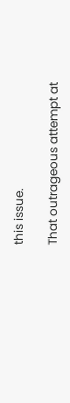this issue.

That outrageous attempt at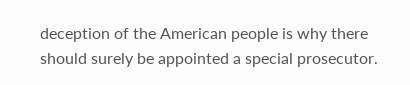deception of the American people is why there should surely be appointed a special prosecutor.